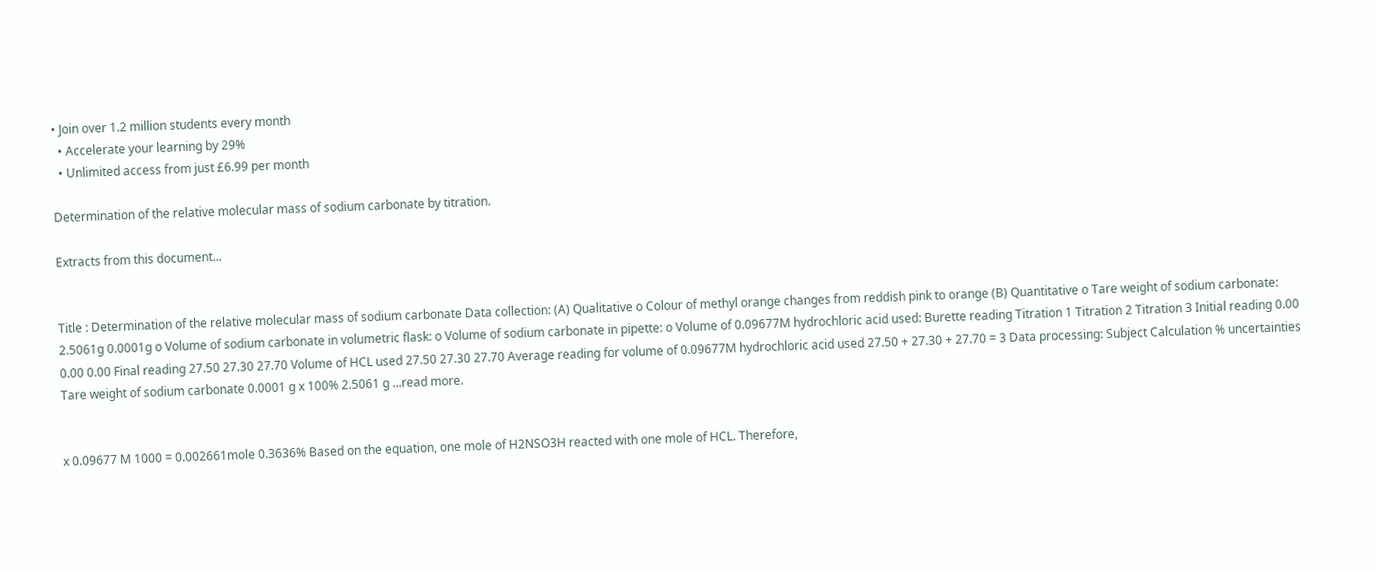• Join over 1.2 million students every month
  • Accelerate your learning by 29%
  • Unlimited access from just £6.99 per month

Determination of the relative molecular mass of sodium carbonate by titration.

Extracts from this document...


Title : Determination of the relative molecular mass of sodium carbonate Data collection: (A) Qualitative o Colour of methyl orange changes from reddish pink to orange (B) Quantitative o Tare weight of sodium carbonate: 2.5061g 0.0001g o Volume of sodium carbonate in volumetric flask: o Volume of sodium carbonate in pipette: o Volume of 0.09677M hydrochloric acid used: Burette reading Titration 1 Titration 2 Titration 3 Initial reading 0.00 0.00 0.00 Final reading 27.50 27.30 27.70 Volume of HCL used 27.50 27.30 27.70 Average reading for volume of 0.09677M hydrochloric acid used 27.50 + 27.30 + 27.70 = 3 Data processing: Subject Calculation % uncertainties Tare weight of sodium carbonate 0.0001 g x 100% 2.5061 g ...read more.


x 0.09677 M 1000 = 0.002661mole 0.3636% Based on the equation, one mole of H2NSO3H reacted with one mole of HCL. Therefore,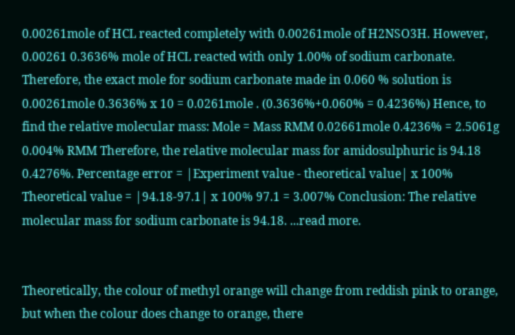0.00261mole of HCL reacted completely with 0.00261mole of H2NSO3H. However, 0.00261 0.3636% mole of HCL reacted with only 1.00% of sodium carbonate. Therefore, the exact mole for sodium carbonate made in 0.060 % solution is 0.00261mole 0.3636% x 10 = 0.0261mole . (0.3636%+0.060% = 0.4236%) Hence, to find the relative molecular mass: Mole = Mass RMM 0.02661mole 0.4236% = 2.5061g 0.004% RMM Therefore, the relative molecular mass for amidosulphuric is 94.18 0.4276%. Percentage error = |Experiment value - theoretical value| x 100% Theoretical value = |94.18-97.1| x 100% 97.1 = 3.007% Conclusion: The relative molecular mass for sodium carbonate is 94.18. ...read more.


Theoretically, the colour of methyl orange will change from reddish pink to orange, but when the colour does change to orange, there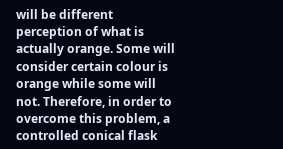will be different perception of what is actually orange. Some will consider certain colour is orange while some will not. Therefore, in order to overcome this problem, a controlled conical flask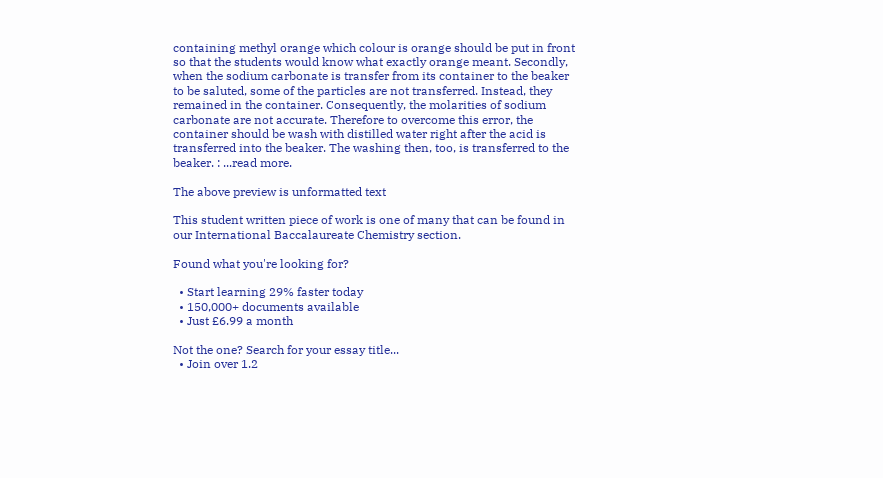containing methyl orange which colour is orange should be put in front so that the students would know what exactly orange meant. Secondly, when the sodium carbonate is transfer from its container to the beaker to be saluted, some of the particles are not transferred. Instead, they remained in the container. Consequently, the molarities of sodium carbonate are not accurate. Therefore to overcome this error, the container should be wash with distilled water right after the acid is transferred into the beaker. The washing then, too, is transferred to the beaker. : ...read more.

The above preview is unformatted text

This student written piece of work is one of many that can be found in our International Baccalaureate Chemistry section.

Found what you're looking for?

  • Start learning 29% faster today
  • 150,000+ documents available
  • Just £6.99 a month

Not the one? Search for your essay title...
  • Join over 1.2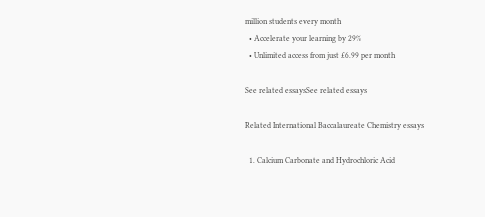million students every month
  • Accelerate your learning by 29%
  • Unlimited access from just £6.99 per month

See related essaysSee related essays

Related International Baccalaureate Chemistry essays

  1. Calcium Carbonate and Hydrochloric Acid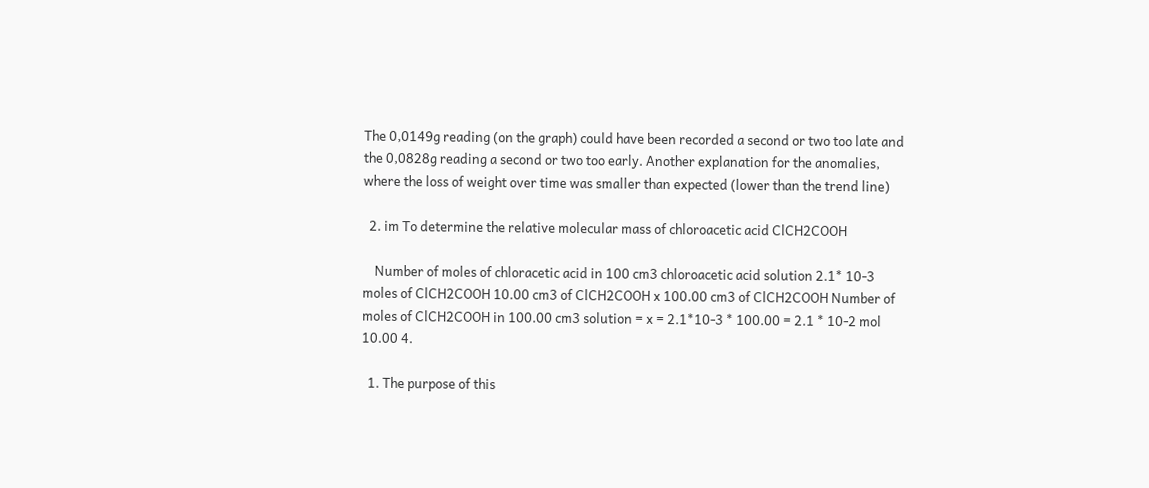The 0,0149g reading (on the graph) could have been recorded a second or two too late and the 0,0828g reading a second or two too early. Another explanation for the anomalies, where the loss of weight over time was smaller than expected (lower than the trend line)

  2. im To determine the relative molecular mass of chloroacetic acid ClCH2COOH

    Number of moles of chloracetic acid in 100 cm3 chloroacetic acid solution 2.1* 10-3 moles of ClCH2COOH 10.00 cm3 of ClCH2COOH x 100.00 cm3 of ClCH2COOH Number of moles of ClCH2COOH in 100.00 cm3 solution = x = 2.1*10-3 * 100.00 = 2.1 * 10-2 mol 10.00 4.

  1. The purpose of this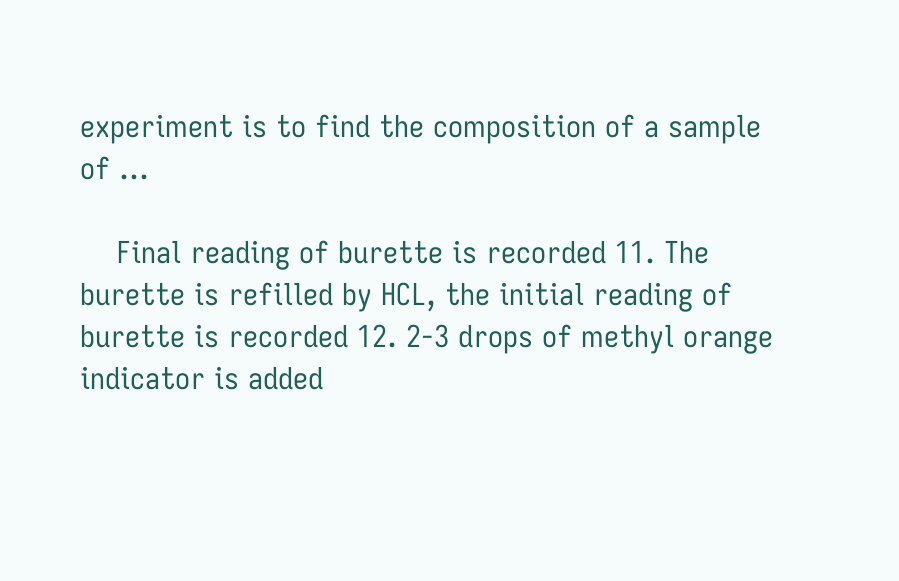experiment is to find the composition of a sample of ...

    Final reading of burette is recorded 11. The burette is refilled by HCL, the initial reading of burette is recorded 12. 2-3 drops of methyl orange indicator is added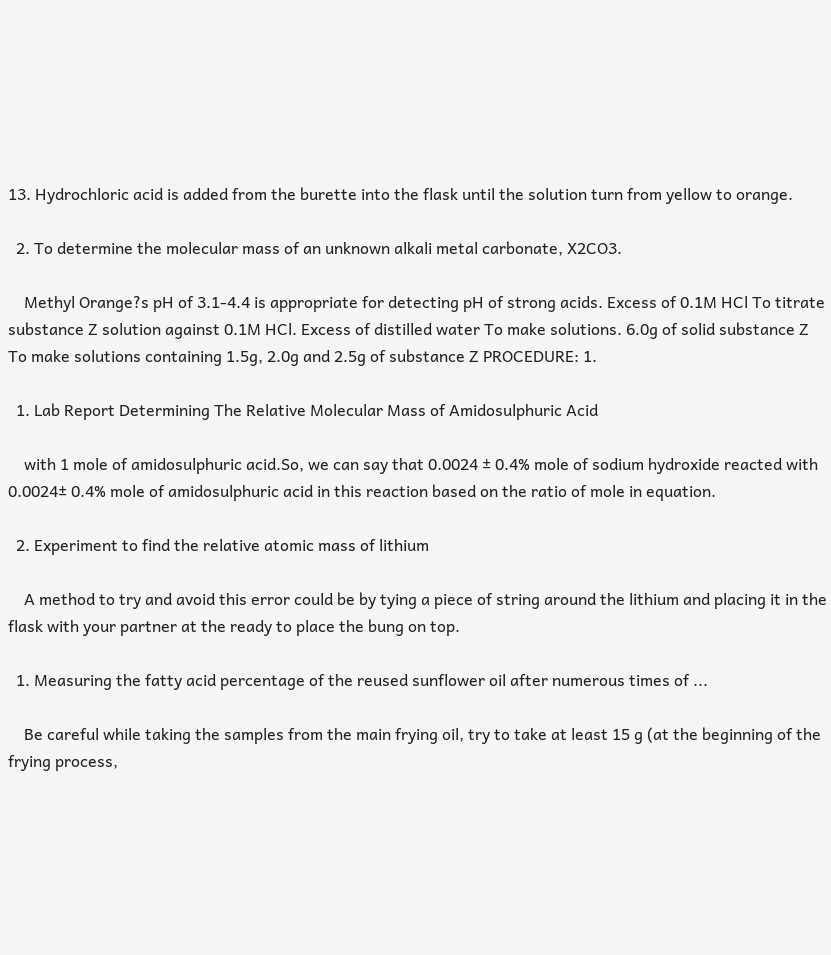13. Hydrochloric acid is added from the burette into the flask until the solution turn from yellow to orange.

  2. To determine the molecular mass of an unknown alkali metal carbonate, X2CO3.

    Methyl Orange?s pH of 3.1-4.4 is appropriate for detecting pH of strong acids. Excess of 0.1M HCl To titrate substance Z solution against 0.1M HCl. Excess of distilled water To make solutions. 6.0g of solid substance Z To make solutions containing 1.5g, 2.0g and 2.5g of substance Z PROCEDURE: 1.

  1. Lab Report Determining The Relative Molecular Mass of Amidosulphuric Acid

    with 1 mole of amidosulphuric acid.So, we can say that 0.0024 ± 0.4% mole of sodium hydroxide reacted with 0.0024± 0.4% mole of amidosulphuric acid in this reaction based on the ratio of mole in equation.

  2. Experiment to find the relative atomic mass of lithium

    A method to try and avoid this error could be by tying a piece of string around the lithium and placing it in the flask with your partner at the ready to place the bung on top.

  1. Measuring the fatty acid percentage of the reused sunflower oil after numerous times of ...

    Be careful while taking the samples from the main frying oil, try to take at least 15 g (at the beginning of the frying process,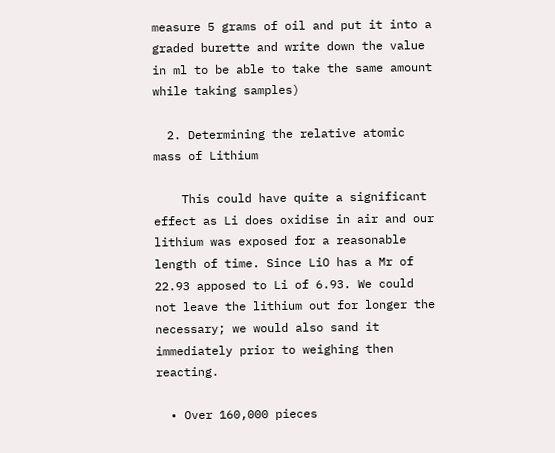measure 5 grams of oil and put it into a graded burette and write down the value in ml to be able to take the same amount while taking samples)

  2. Determining the relative atomic mass of Lithium

    This could have quite a significant effect as Li does oxidise in air and our lithium was exposed for a reasonable length of time. Since LiO has a Mr of 22.93 apposed to Li of 6.93. We could not leave the lithium out for longer the necessary; we would also sand it immediately prior to weighing then reacting.

  • Over 160,000 pieces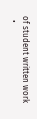of student written work
  •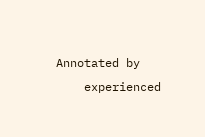Annotated by
    experienced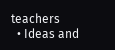teachers
  • Ideas and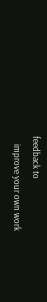feedback to
    improve your own work